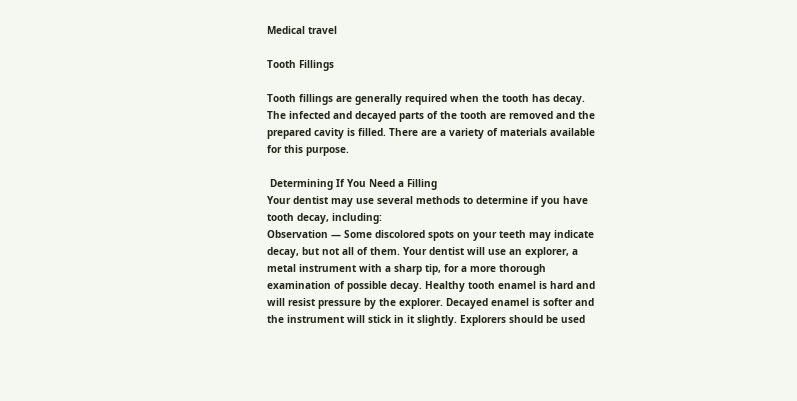Medical travel

Tooth Fillings

Tooth fillings are generally required when the tooth has decay. The infected and decayed parts of the tooth are removed and the prepared cavity is filled. There are a variety of materials available for this purpose.

 Determining If You Need a Filling
Your dentist may use several methods to determine if you have tooth decay, including:
Observation ― Some discolored spots on your teeth may indicate decay, but not all of them. Your dentist will use an explorer, a metal instrument with a sharp tip, for a more thorough examination of possible decay. Healthy tooth enamel is hard and will resist pressure by the explorer. Decayed enamel is softer and the instrument will stick in it slightly. Explorers should be used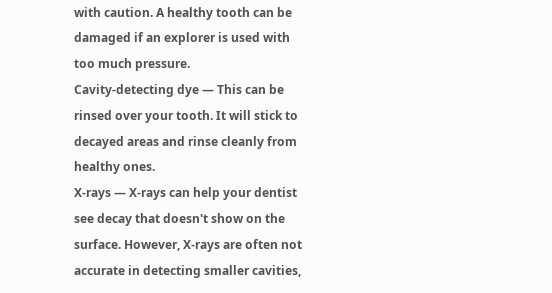with caution. A healthy tooth can be damaged if an explorer is used with too much pressure.
Cavity-detecting dye ― This can be rinsed over your tooth. It will stick to decayed areas and rinse cleanly from healthy ones.
X-rays ― X-rays can help your dentist see decay that doesn't show on the surface. However, X-rays are often not accurate in detecting smaller cavities,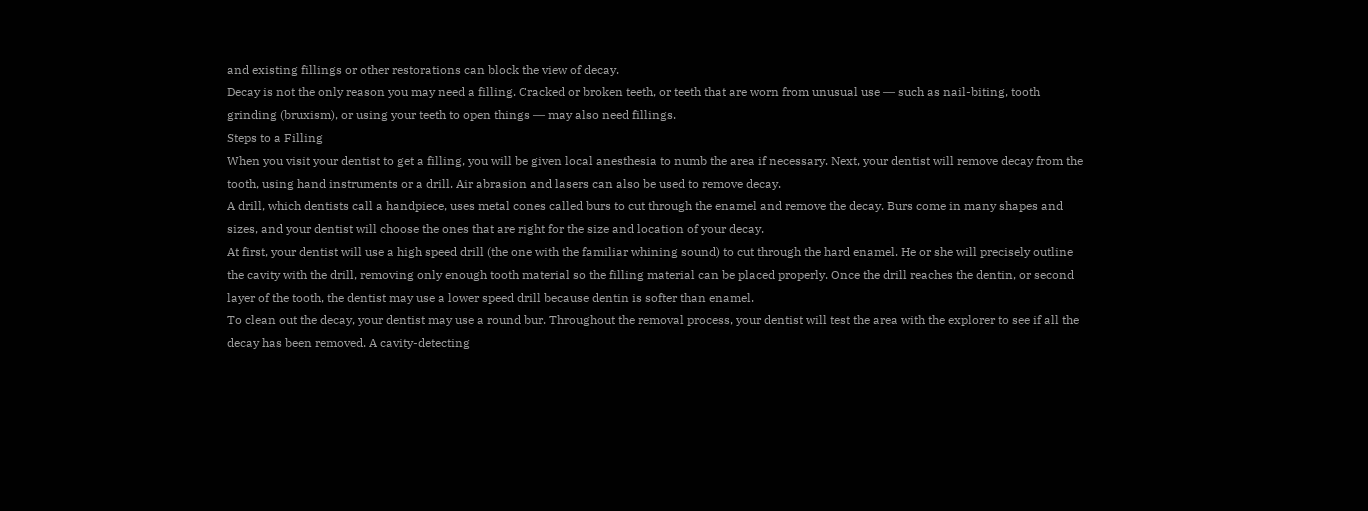and existing fillings or other restorations can block the view of decay.
Decay is not the only reason you may need a filling. Cracked or broken teeth, or teeth that are worn from unusual use ― such as nail-biting, tooth grinding (bruxism), or using your teeth to open things ― may also need fillings.
Steps to a Filling
When you visit your dentist to get a filling, you will be given local anesthesia to numb the area if necessary. Next, your dentist will remove decay from the tooth, using hand instruments or a drill. Air abrasion and lasers can also be used to remove decay.
A drill, which dentists call a handpiece, uses metal cones called burs to cut through the enamel and remove the decay. Burs come in many shapes and sizes, and your dentist will choose the ones that are right for the size and location of your decay.
At first, your dentist will use a high speed drill (the one with the familiar whining sound) to cut through the hard enamel. He or she will precisely outline the cavity with the drill, removing only enough tooth material so the filling material can be placed properly. Once the drill reaches the dentin, or second layer of the tooth, the dentist may use a lower speed drill because dentin is softer than enamel.
To clean out the decay, your dentist may use a round bur. Throughout the removal process, your dentist will test the area with the explorer to see if all the decay has been removed. A cavity-detecting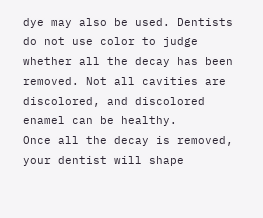dye may also be used. Dentists do not use color to judge whether all the decay has been removed. Not all cavities are discolored, and discolored enamel can be healthy.
Once all the decay is removed, your dentist will shape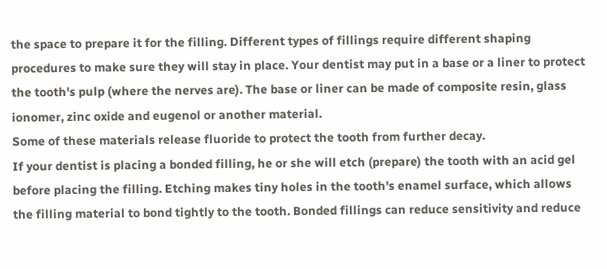the space to prepare it for the filling. Different types of fillings require different shaping procedures to make sure they will stay in place. Your dentist may put in a base or a liner to protect the tooth's pulp (where the nerves are). The base or liner can be made of composite resin, glass ionomer, zinc oxide and eugenol or another material.
Some of these materials release fluoride to protect the tooth from further decay.
If your dentist is placing a bonded filling, he or she will etch (prepare) the tooth with an acid gel before placing the filling. Etching makes tiny holes in the tooth's enamel surface, which allows the filling material to bond tightly to the tooth. Bonded fillings can reduce sensitivity and reduce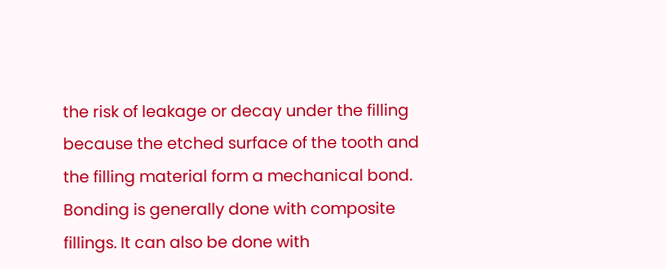the risk of leakage or decay under the filling because the etched surface of the tooth and the filling material form a mechanical bond. Bonding is generally done with composite fillings. It can also be done with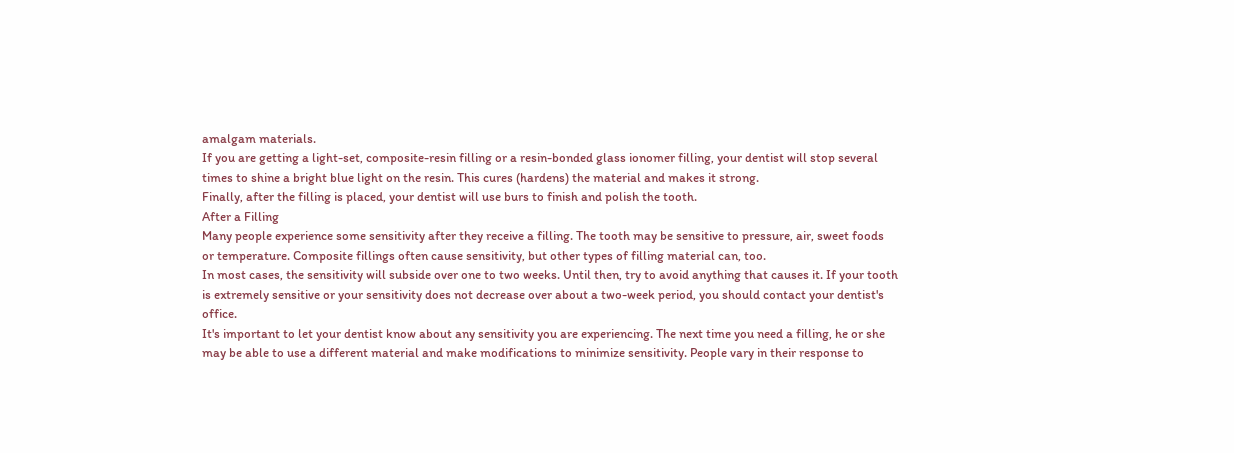amalgam materials.
If you are getting a light-set, composite-resin filling or a resin-bonded glass ionomer filling, your dentist will stop several times to shine a bright blue light on the resin. This cures (hardens) the material and makes it strong.
Finally, after the filling is placed, your dentist will use burs to finish and polish the tooth.
After a Filling
Many people experience some sensitivity after they receive a filling. The tooth may be sensitive to pressure, air, sweet foods or temperature. Composite fillings often cause sensitivity, but other types of filling material can, too.
In most cases, the sensitivity will subside over one to two weeks. Until then, try to avoid anything that causes it. If your tooth is extremely sensitive or your sensitivity does not decrease over about a two-week period, you should contact your dentist's office.
It's important to let your dentist know about any sensitivity you are experiencing. The next time you need a filling, he or she may be able to use a different material and make modifications to minimize sensitivity. People vary in their response to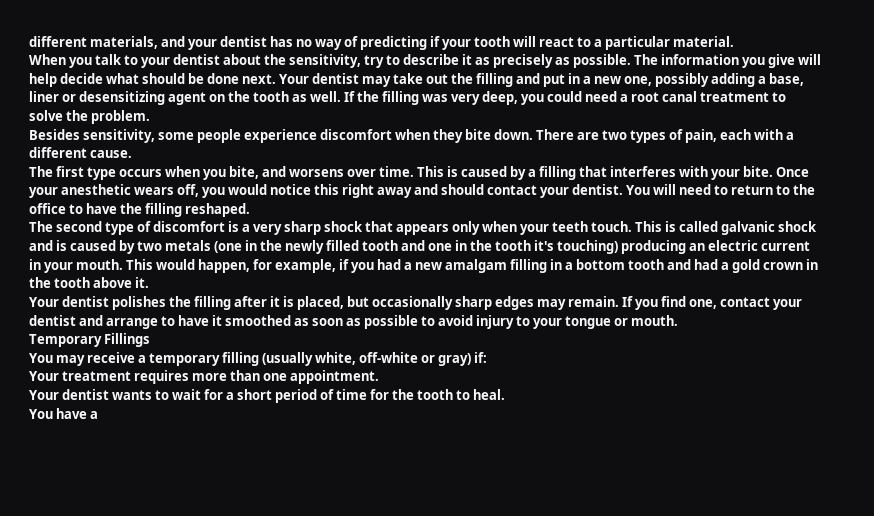different materials, and your dentist has no way of predicting if your tooth will react to a particular material.
When you talk to your dentist about the sensitivity, try to describe it as precisely as possible. The information you give will help decide what should be done next. Your dentist may take out the filling and put in a new one, possibly adding a base, liner or desensitizing agent on the tooth as well. If the filling was very deep, you could need a root canal treatment to solve the problem.
Besides sensitivity, some people experience discomfort when they bite down. There are two types of pain, each with a different cause.
The first type occurs when you bite, and worsens over time. This is caused by a filling that interferes with your bite. Once your anesthetic wears off, you would notice this right away and should contact your dentist. You will need to return to the office to have the filling reshaped.
The second type of discomfort is a very sharp shock that appears only when your teeth touch. This is called galvanic shock and is caused by two metals (one in the newly filled tooth and one in the tooth it's touching) producing an electric current in your mouth. This would happen, for example, if you had a new amalgam filling in a bottom tooth and had a gold crown in the tooth above it.
Your dentist polishes the filling after it is placed, but occasionally sharp edges may remain. If you find one, contact your dentist and arrange to have it smoothed as soon as possible to avoid injury to your tongue or mouth.
Temporary Fillings
You may receive a temporary filling (usually white, off-white or gray) if:
Your treatment requires more than one appointment.
Your dentist wants to wait for a short period of time for the tooth to heal.
You have a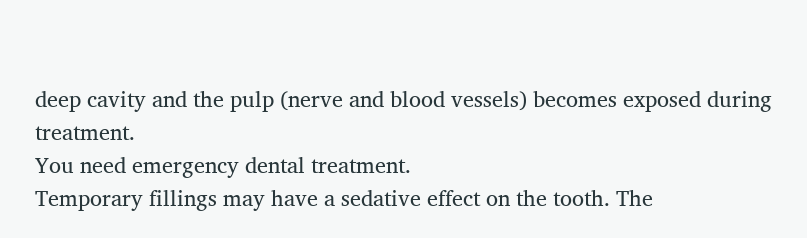deep cavity and the pulp (nerve and blood vessels) becomes exposed during treatment.
You need emergency dental treatment.
Temporary fillings may have a sedative effect on the tooth. The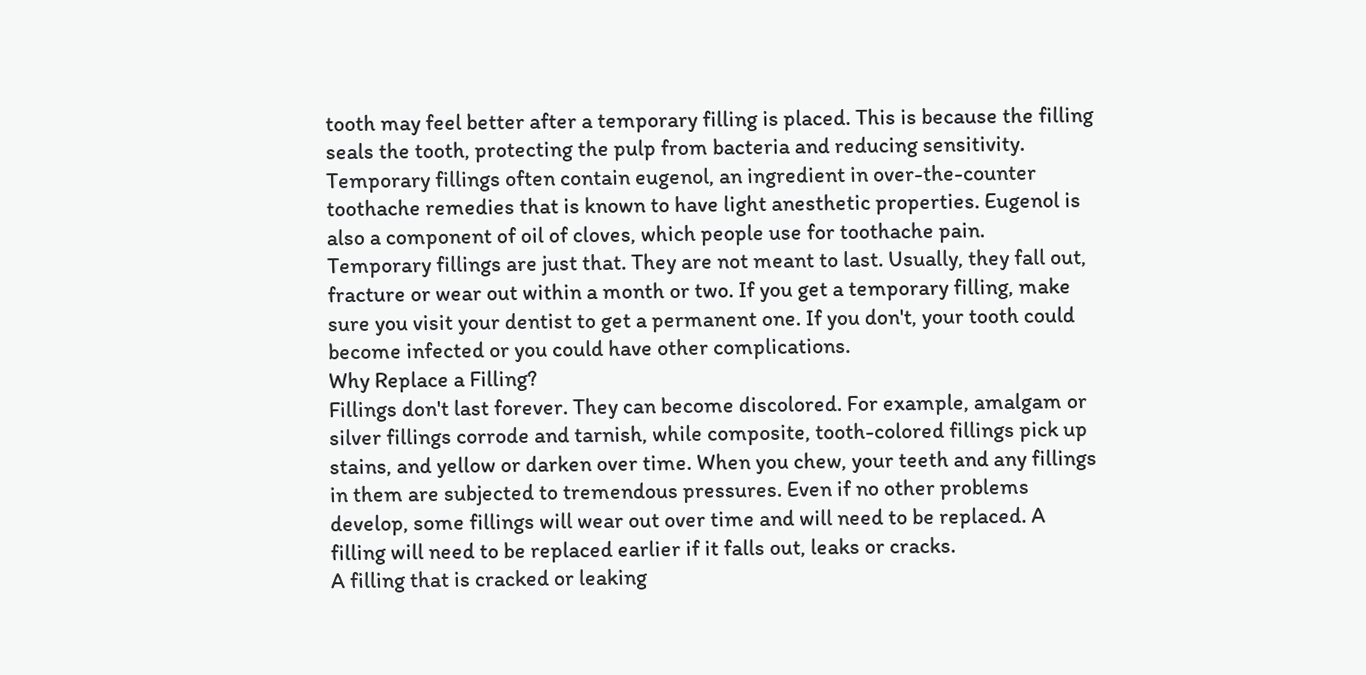tooth may feel better after a temporary filling is placed. This is because the filling seals the tooth, protecting the pulp from bacteria and reducing sensitivity.
Temporary fillings often contain eugenol, an ingredient in over-the-counter toothache remedies that is known to have light anesthetic properties. Eugenol is also a component of oil of cloves, which people use for toothache pain.
Temporary fillings are just that. They are not meant to last. Usually, they fall out, fracture or wear out within a month or two. If you get a temporary filling, make sure you visit your dentist to get a permanent one. If you don't, your tooth could become infected or you could have other complications.
Why Replace a Filling?
Fillings don't last forever. They can become discolored. For example, amalgam or silver fillings corrode and tarnish, while composite, tooth-colored fillings pick up stains, and yellow or darken over time. When you chew, your teeth and any fillings in them are subjected to tremendous pressures. Even if no other problems develop, some fillings will wear out over time and will need to be replaced. A filling will need to be replaced earlier if it falls out, leaks or cracks.
A filling that is cracked or leaking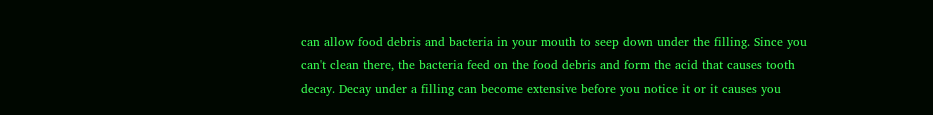can allow food debris and bacteria in your mouth to seep down under the filling. Since you can't clean there, the bacteria feed on the food debris and form the acid that causes tooth decay. Decay under a filling can become extensive before you notice it or it causes you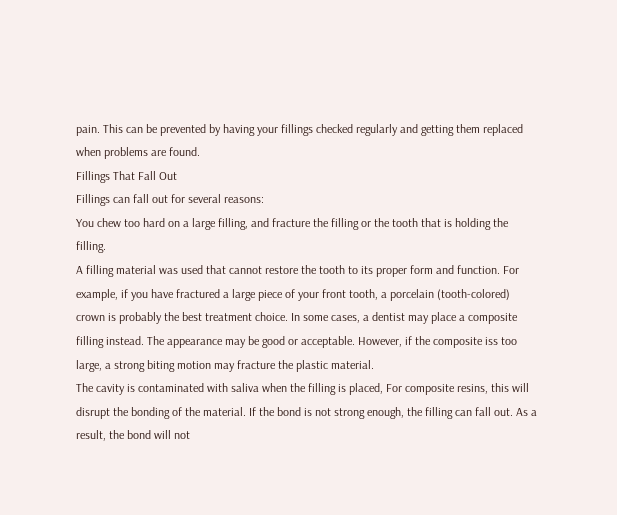pain. This can be prevented by having your fillings checked regularly and getting them replaced when problems are found.
Fillings That Fall Out
Fillings can fall out for several reasons:
You chew too hard on a large filling, and fracture the filling or the tooth that is holding the filling.
A filling material was used that cannot restore the tooth to its proper form and function. For example, if you have fractured a large piece of your front tooth, a porcelain (tooth-colored) crown is probably the best treatment choice. In some cases, a dentist may place a composite filling instead. The appearance may be good or acceptable. However, if the composite iss too large, a strong biting motion may fracture the plastic material.
The cavity is contaminated with saliva when the filling is placed, For composite resins, this will disrupt the bonding of the material. If the bond is not strong enough, the filling can fall out. As a result, the bond will not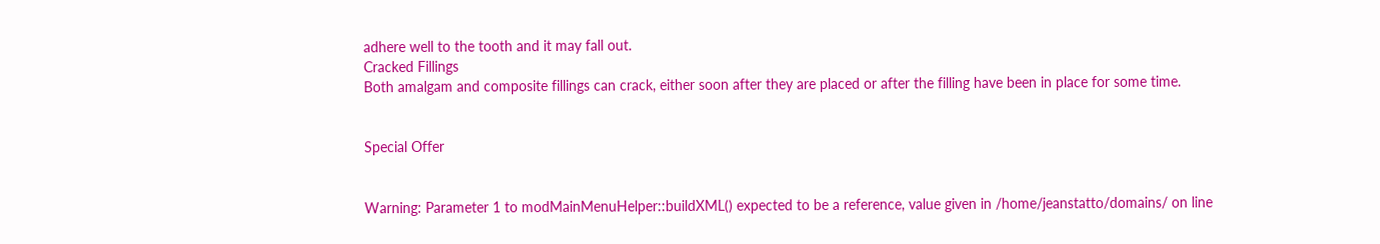adhere well to the tooth and it may fall out.
Cracked Fillings
Both amalgam and composite fillings can crack, either soon after they are placed or after the filling have been in place for some time.


Special Offer


Warning: Parameter 1 to modMainMenuHelper::buildXML() expected to be a reference, value given in /home/jeanstatto/domains/ on line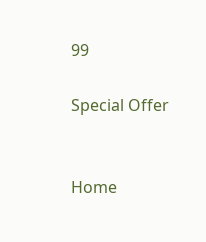99

Special Offer


Home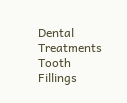Dental Treatments Tooth Fillings